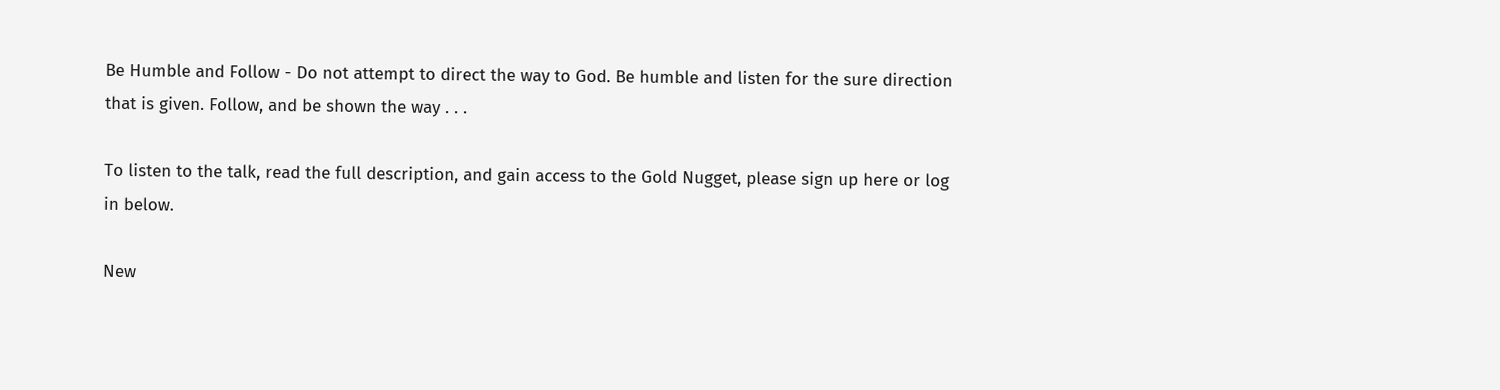Be Humble and Follow - Do not attempt to direct the way to God. Be humble and listen for the sure direction that is given. Follow, and be shown the way . . .

To listen to the talk, read the full description, and gain access to the Gold Nugget, please sign up here or log in below.

New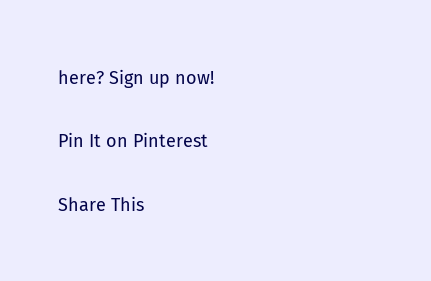here? Sign up now!

Pin It on Pinterest

Share This